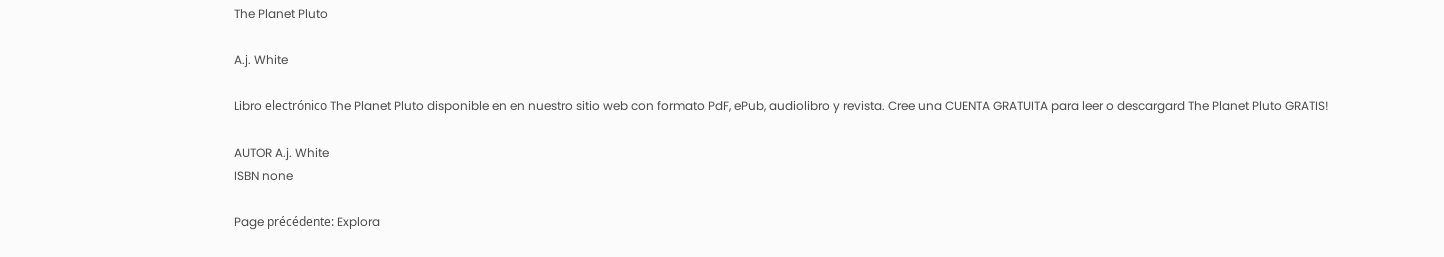The Planet Pluto

A.j. White

Libro electrónico The Planet Pluto disponible en en nuestro sitio web con formato PdF, ePub, audiolibro y revista. Cree una CUENTA GRATUITA para leer o descargard The Planet Pluto GRATIS!

AUTOR A.j. White
ISBN none

Page précédente: Explora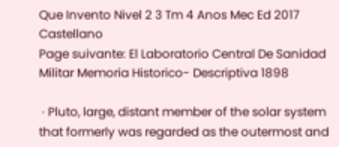Que Invento Nivel 2 3 Tm 4 Anos Mec Ed 2017 Castellano
Page suivante: El Laboratorio Central De Sanidad Militar Memoria Historico- Descriptiva 1898

 · Pluto, large, distant member of the solar system that formerly was regarded as the outermost and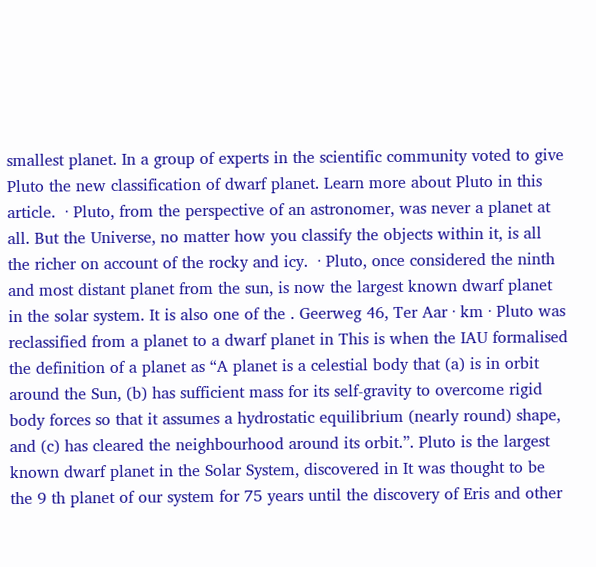smallest planet. In a group of experts in the scientific community voted to give Pluto the new classification of dwarf planet. Learn more about Pluto in this article.  · Pluto, from the perspective of an astronomer, was never a planet at all. But the Universe, no matter how you classify the objects within it, is all the richer on account of the rocky and icy.  · Pluto, once considered the ninth and most distant planet from the sun, is now the largest known dwarf planet in the solar system. It is also one of the . Geerweg 46, Ter Aar · km · Pluto was reclassified from a planet to a dwarf planet in This is when the IAU formalised the definition of a planet as “A planet is a celestial body that (a) is in orbit around the Sun, (b) has sufficient mass for its self-gravity to overcome rigid body forces so that it assumes a hydrostatic equilibrium (nearly round) shape, and (c) has cleared the neighbourhood around its orbit.”. Pluto is the largest known dwarf planet in the Solar System, discovered in It was thought to be the 9 th planet of our system for 75 years until the discovery of Eris and other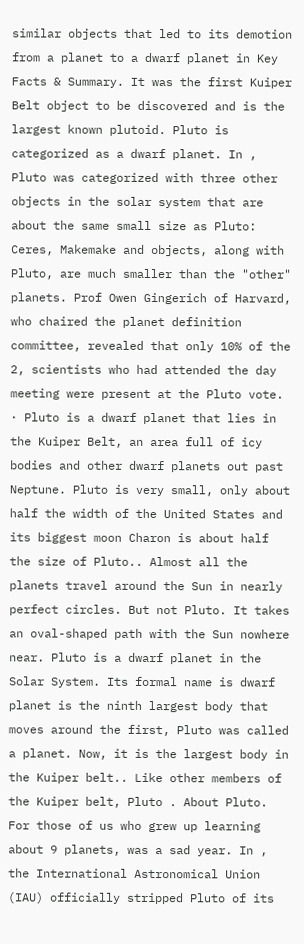similar objects that led to its demotion from a planet to a dwarf planet in Key Facts & Summary. It was the first Kuiper Belt object to be discovered and is the largest known plutoid. Pluto is categorized as a dwarf planet. In , Pluto was categorized with three other objects in the solar system that are about the same small size as Pluto: Ceres, Makemake and objects, along with Pluto, are much smaller than the "other" planets. Prof Owen Gingerich of Harvard, who chaired the planet definition committee, revealed that only 10% of the 2, scientists who had attended the day meeting were present at the Pluto vote.  · Pluto is a dwarf planet that lies in the Kuiper Belt, an area full of icy bodies and other dwarf planets out past Neptune. Pluto is very small, only about half the width of the United States and its biggest moon Charon is about half the size of Pluto.. Almost all the planets travel around the Sun in nearly perfect circles. But not Pluto. It takes an oval-shaped path with the Sun nowhere near. Pluto is a dwarf planet in the Solar System. Its formal name is dwarf planet is the ninth largest body that moves around the first, Pluto was called a planet. Now, it is the largest body in the Kuiper belt.. Like other members of the Kuiper belt, Pluto . About Pluto. For those of us who grew up learning about 9 planets, was a sad year. In , the International Astronomical Union (IAU) officially stripped Pluto of its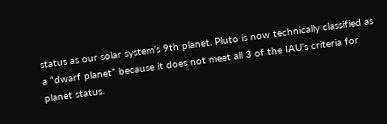status as our solar system’s 9th planet. Pluto is now technically classified as a “dwarf planet” because it does not meet all 3 of the IAU’s criteria for planet status.